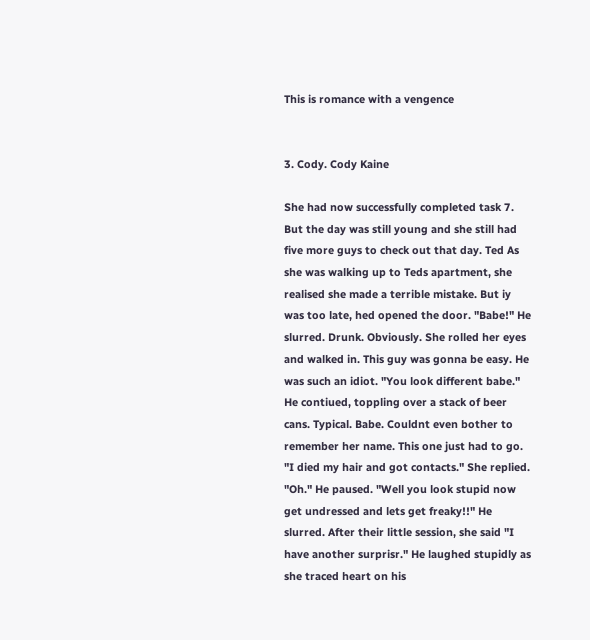This is romance with a vengence


3. Cody. Cody Kaine

She had now successfully completed task 7. But the day was still young and she still had five more guys to check out that day. Ted As she was walking up to Teds apartment, she realised she made a terrible mistake. But iy was too late, hed opened the door. "Babe!" He slurred. Drunk. Obviously. She rolled her eyes and walked in. This guy was gonna be easy. He was such an idiot. "You look different babe." He contiued, toppling over a stack of beer cans. Typical. Babe. Couldnt even bother to remember her name. This one just had to go. "I died my hair and got contacts." She replied. "Oh." He paused. "Well you look stupid now get undressed and lets get freaky!!" He slurred. After their little session, she said "I have another surprisr." He laughed stupidly as she traced heart on his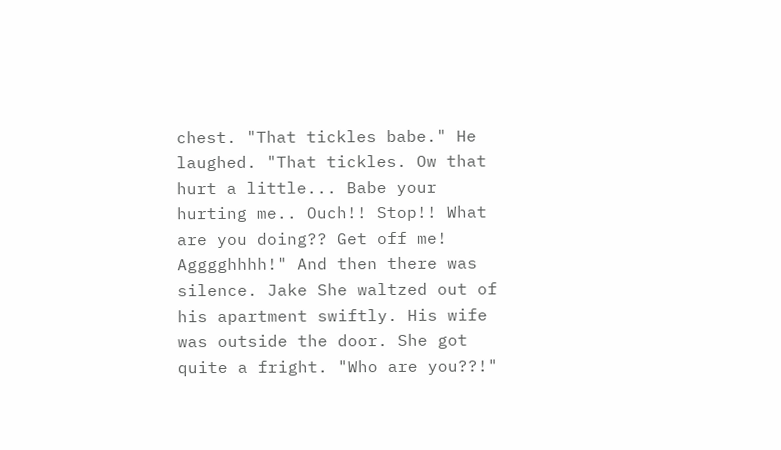chest. "That tickles babe." He laughed. "That tickles. Ow that hurt a little... Babe your hurting me.. Ouch!! Stop!! What are you doing?? Get off me! Agggghhhh!" And then there was silence. Jake She waltzed out of his apartment swiftly. His wife was outside the door. She got quite a fright. "Who are you??!"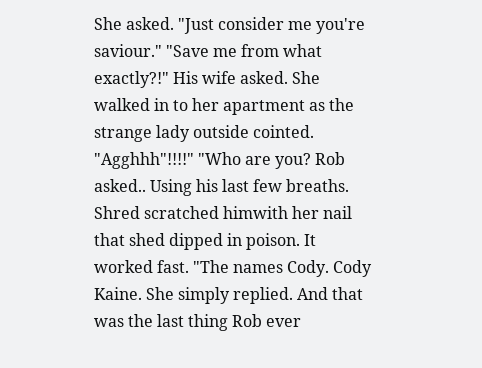She asked. "Just consider me you're saviour." "Save me from what exactly?!" His wife asked. She walked in to her apartment as the strange lady outside cointed. "Agghhh"!!!!" "Who are you? Rob asked.. Using his last few breaths. Shred scratched himwith her nail that shed dipped in poison. It worked fast. "The names Cody. Cody Kaine. She simply replied. And that was the last thing Rob ever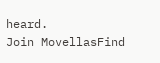heard.
Join MovellasFind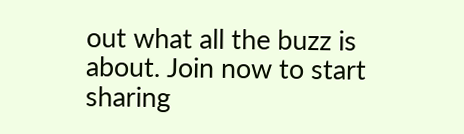out what all the buzz is about. Join now to start sharing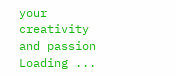your creativity and passion
Loading ...